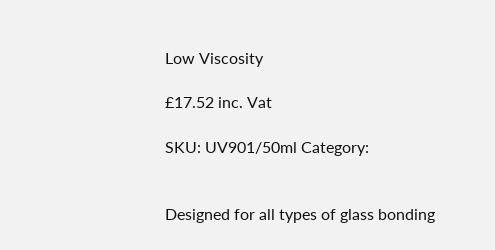Low Viscosity

£17.52 inc. Vat

SKU: UV901/50ml Category:


Designed for all types of glass bonding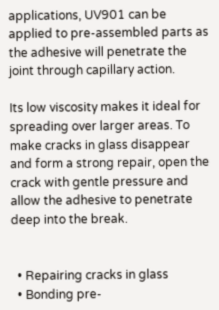applications, UV901 can be applied to pre-assembled parts as the adhesive will penetrate the joint through capillary action.

Its low viscosity makes it ideal for spreading over larger areas. To make cracks in glass disappear and form a strong repair, open the crack with gentle pressure and allow the adhesive to penetrate deep into the break.


  • Repairing cracks in glass
  • Bonding pre-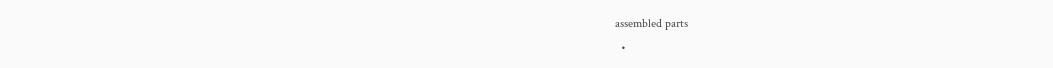assembled parts
  •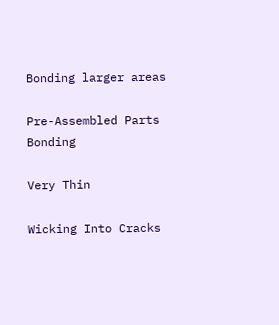Bonding larger areas

Pre-Assembled Parts Bonding

Very Thin

Wicking Into Cracks